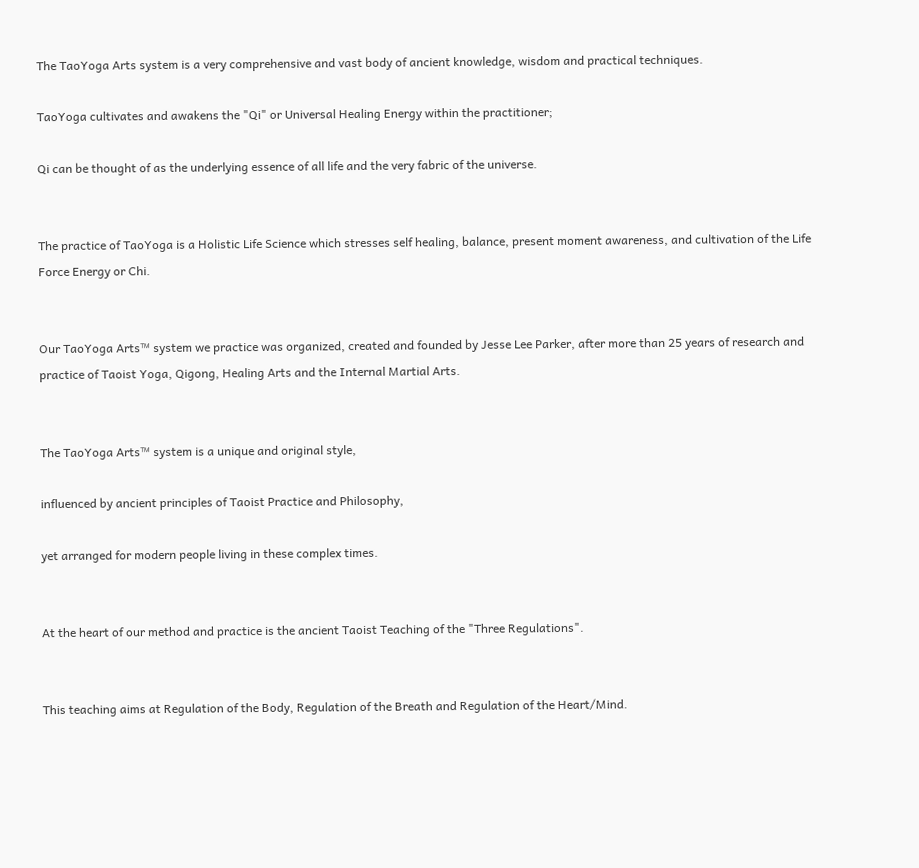The TaoYoga Arts system is a very comprehensive and vast body of ancient knowledge, wisdom and practical techniques.

TaoYoga cultivates and awakens the "Qi" or Universal Healing Energy within the practitioner;

Qi can be thought of as the underlying essence of all life and the very fabric of the universe.


The practice of TaoYoga is a Holistic Life Science which stresses self healing, balance, present moment awareness, and cultivation of the Life Force Energy or Chi.


Our TaoYoga Arts™ system we practice was organized, created and founded by Jesse Lee Parker, after more than 25 years of research and practice of Taoist Yoga, Qigong, Healing Arts and the Internal Martial Arts.


The TaoYoga Arts™ system is a unique and original style,

influenced by ancient principles of Taoist Practice and Philosophy,

yet arranged for modern people living in these complex times.


At the heart of our method and practice is the ancient Taoist Teaching of the "Three Regulations".


This teaching aims at Regulation of the Body, Regulation of the Breath and Regulation of the Heart/Mind.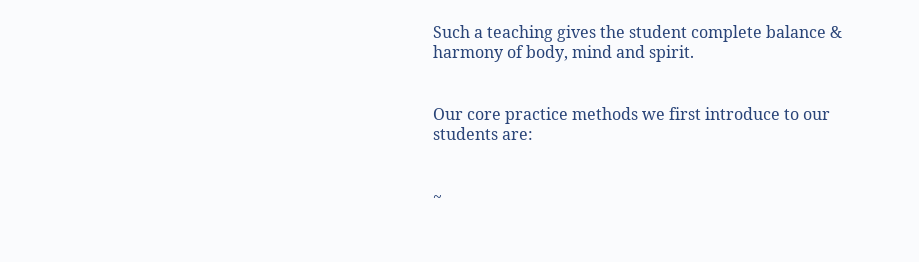Such a teaching gives the student complete balance & harmony of body, mind and spirit.


Our core practice methods we first introduce to our students are:


~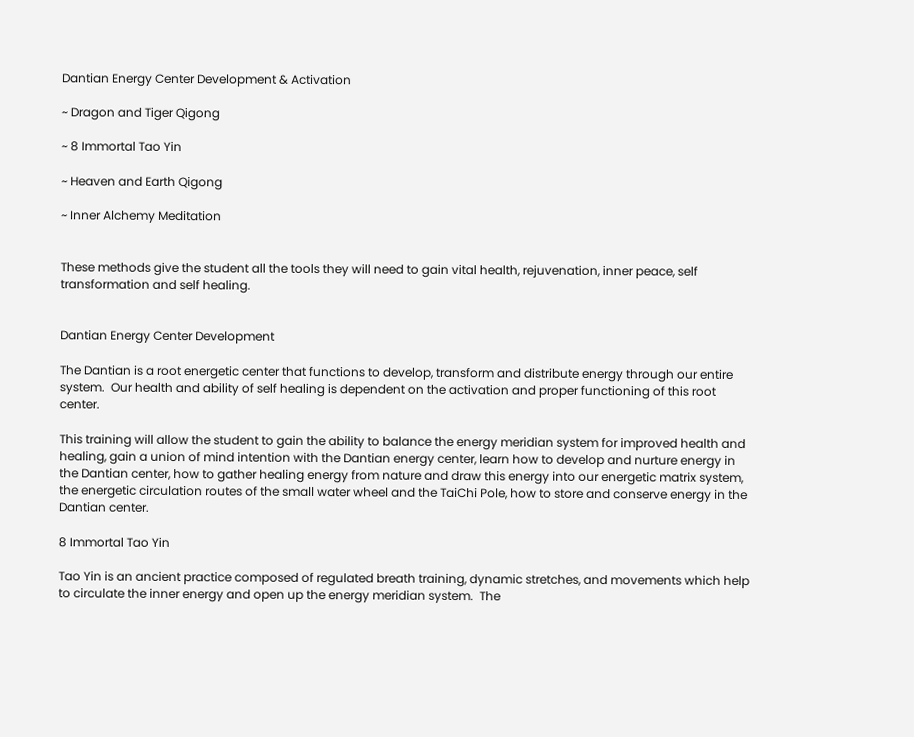Dantian Energy Center Development & Activation

~ Dragon and Tiger Qigong

~ 8 Immortal Tao Yin

~ Heaven and Earth Qigong

~ Inner Alchemy Meditation


These methods give the student all the tools they will need to gain vital health, rejuvenation, inner peace, self transformation and self healing.


Dantian Energy Center Development

The Dantian is a root energetic center that functions to develop, transform and distribute energy through our entire system.  Our health and ability of self healing is dependent on the activation and proper functioning of this root center.

This training will allow the student to gain the ability to balance the energy meridian system for improved health and healing, gain a union of mind intention with the Dantian energy center, learn how to develop and nurture energy in the Dantian center, how to gather healing energy from nature and draw this energy into our energetic matrix system, the energetic circulation routes of the small water wheel and the TaiChi Pole, how to store and conserve energy in the Dantian center.

8 Immortal Tao Yin

Tao Yin is an ancient practice composed of regulated breath training, dynamic stretches, and movements which help to circulate the inner energy and open up the energy meridian system.  The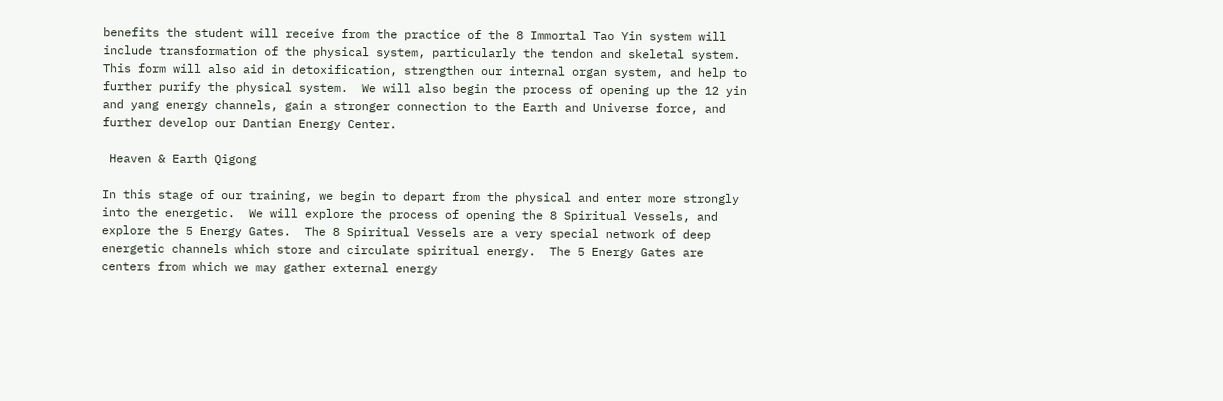benefits the student will receive from the practice of the 8 Immortal Tao Yin system will include transformation of the physical system, particularly the tendon and skeletal system.  This form will also aid in detoxification, strengthen our internal organ system, and help to further purify the physical system.  We will also begin the process of opening up the 12 yin and yang energy channels, gain a stronger connection to the Earth and Universe force, and further develop our Dantian Energy Center.

 Heaven & Earth Qigong

In this stage of our training, we begin to depart from the physical and enter more strongly into the energetic.  We will explore the process of opening the 8 Spiritual Vessels, and explore the 5 Energy Gates.  The 8 Spiritual Vessels are a very special network of deep energetic channels which store and circulate spiritual energy.  The 5 Energy Gates are centers from which we may gather external energy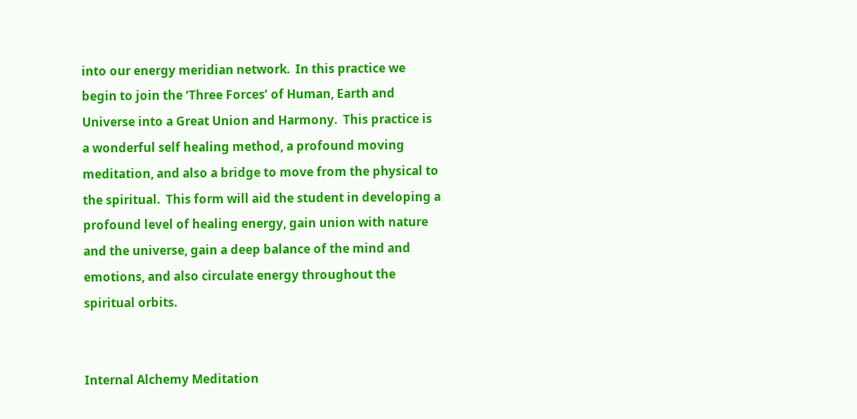into our energy meridian network.  In this practice we begin to join the ‘Three Forces’ of Human, Earth and Universe into a Great Union and Harmony.  This practice is a wonderful self healing method, a profound moving meditation, and also a bridge to move from the physical to the spiritual.  This form will aid the student in developing a profound level of healing energy, gain union with nature and the universe, gain a deep balance of the mind and emotions, and also circulate energy throughout the spiritual orbits.


Internal Alchemy Meditation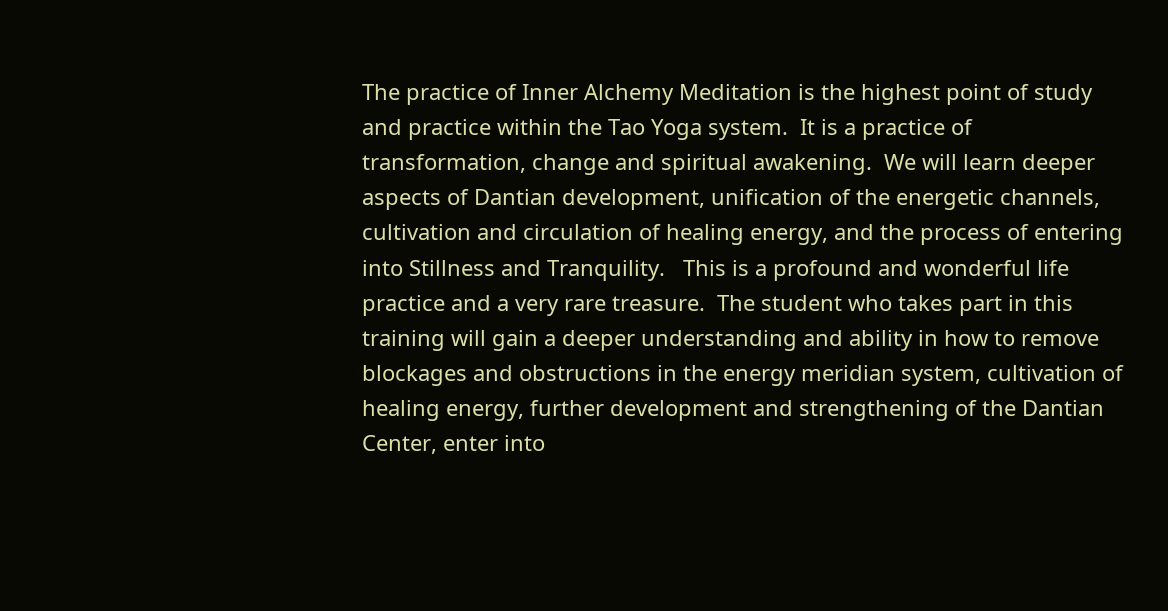The practice of Inner Alchemy Meditation is the highest point of study and practice within the Tao Yoga system.  It is a practice of transformation, change and spiritual awakening.  We will learn deeper aspects of Dantian development, unification of the energetic channels, cultivation and circulation of healing energy, and the process of entering into Stillness and Tranquility.   This is a profound and wonderful life practice and a very rare treasure.  The student who takes part in this training will gain a deeper understanding and ability in how to remove blockages and obstructions in the energy meridian system, cultivation of healing energy, further development and strengthening of the Dantian Center, enter into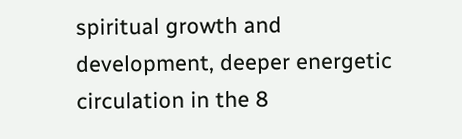spiritual growth and development, deeper energetic circulation in the 8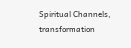Spiritual Channels, transformation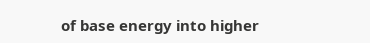of base energy into higher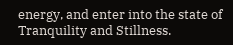energy, and enter into the state of Tranquility and Stillness.